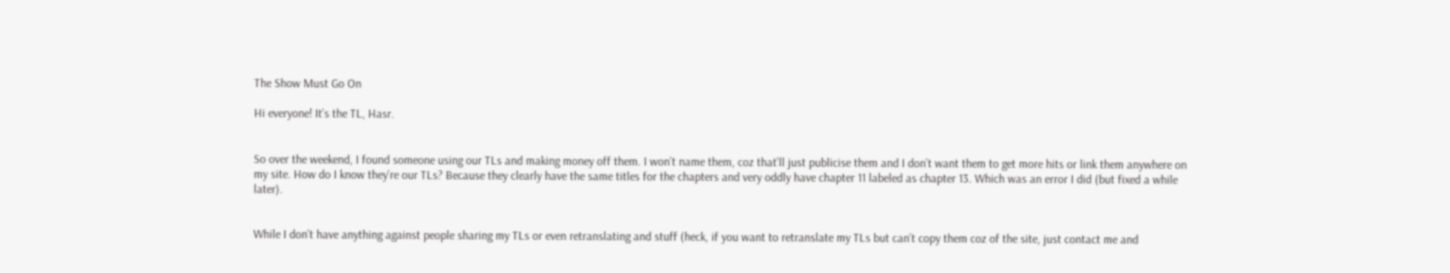The Show Must Go On

Hi everyone! It’s the TL, Hasr.


So over the weekend, I found someone using our TLs and making money off them. I won’t name them, coz that’ll just publicise them and I don’t want them to get more hits or link them anywhere on my site. How do I know they’re our TLs? Because they clearly have the same titles for the chapters and very oddly have chapter 11 labeled as chapter 13. Which was an error I did (but fixed a while later).


While I don’t have anything against people sharing my TLs or even retranslating and stuff (heck, if you want to retranslate my TLs but can’t copy them coz of the site, just contact me and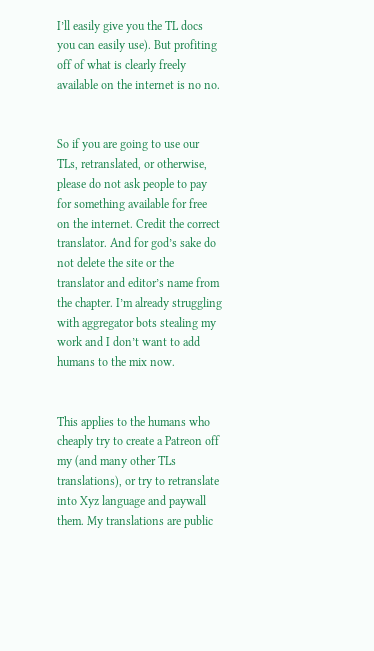I’ll easily give you the TL docs you can easily use). But profiting off of what is clearly freely available on the internet is no no.


So if you are going to use our TLs, retranslated, or otherwise, please do not ask people to pay for something available for free on the internet. Credit the correct translator. And for god’s sake do not delete the site or the translator and editor’s name from the chapter. I’m already struggling with aggregator bots stealing my work and I don’t want to add humans to the mix now.


This applies to the humans who cheaply try to create a Patreon off my (and many other TLs translations), or try to retranslate into Xyz language and paywall them. My translations are public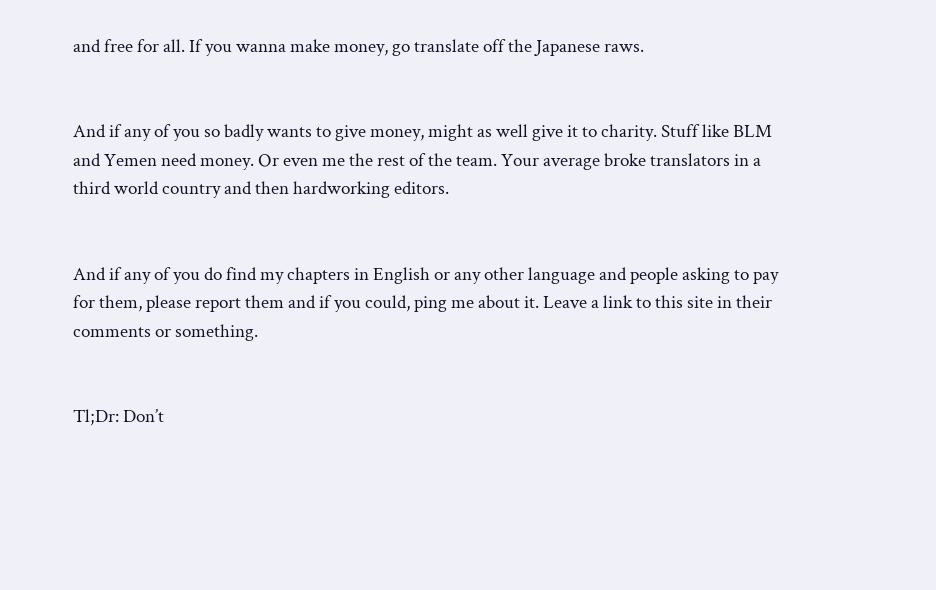and free for all. If you wanna make money, go translate off the Japanese raws.


And if any of you so badly wants to give money, might as well give it to charity. Stuff like BLM and Yemen need money. Or even me the rest of the team. Your average broke translators in a third world country and then hardworking editors.


And if any of you do find my chapters in English or any other language and people asking to pay for them, please report them and if you could, ping me about it. Leave a link to this site in their comments or something.


Tl;Dr: Don’t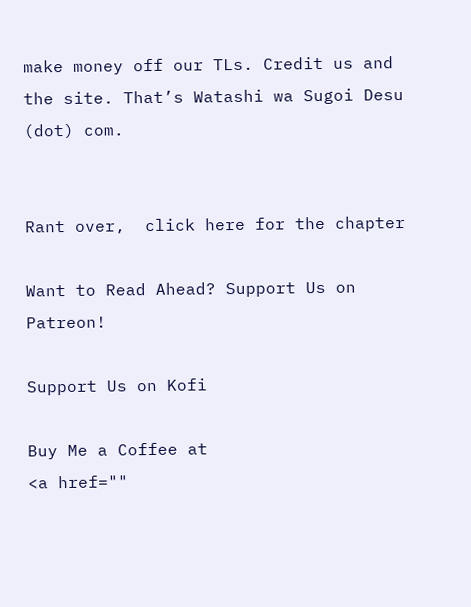make money off our TLs. Credit us and the site. That’s Watashi wa Sugoi Desu (dot) com.


Rant over,  click here for the chapter

Want to Read Ahead? Support Us on Patreon!

Support Us on Kofi

Buy Me a Coffee at
<a href=""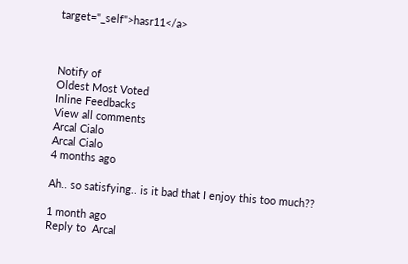target="_self">hasr11</a>



Notify of
Oldest Most Voted
Inline Feedbacks
View all comments
Arcal Cialo
Arcal Cialo
4 months ago

Ah.. so satisfying.. is it bad that I enjoy this too much??

1 month ago
Reply to  Arcal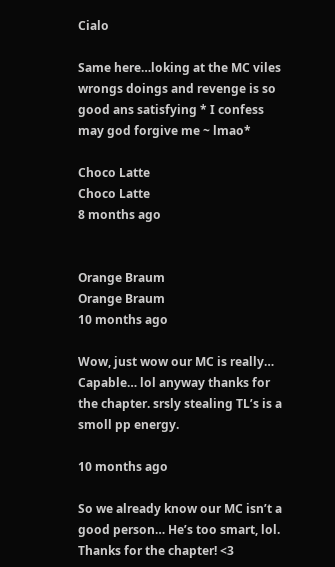Cialo

Same here…loking at the MC viles wrongs doings and revenge is so good ans satisfying * I confess may god forgive me ~ lmao*

Choco Latte
Choco Latte
8 months ago


Orange Braum
Orange Braum
10 months ago

Wow, just wow our MC is really… Capable… lol anyway thanks for the chapter. srsly stealing TL’s is a smoll pp energy.

10 months ago

So we already know our MC isn’t a good person… He’s too smart, lol.
Thanks for the chapter! <3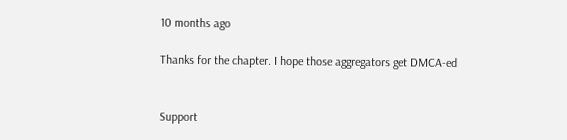10 months ago

Thanks for the chapter. I hope those aggregators get DMCA-ed


Support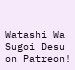Watashi Wa Sugoi Desu on Patreon!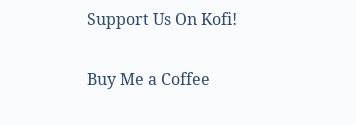Support Us On Kofi!

Buy Me a Coffee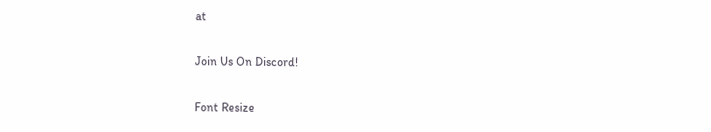at

Join Us On Discord!

Font Resize